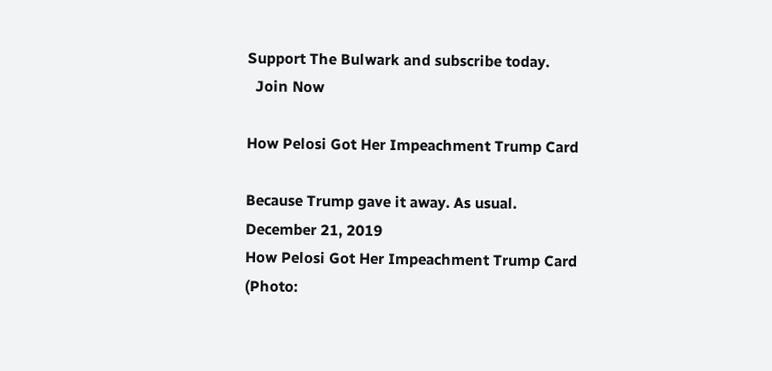Support The Bulwark and subscribe today.
  Join Now

How Pelosi Got Her Impeachment Trump Card

Because Trump gave it away. As usual.
December 21, 2019
How Pelosi Got Her Impeachment Trump Card
(Photo: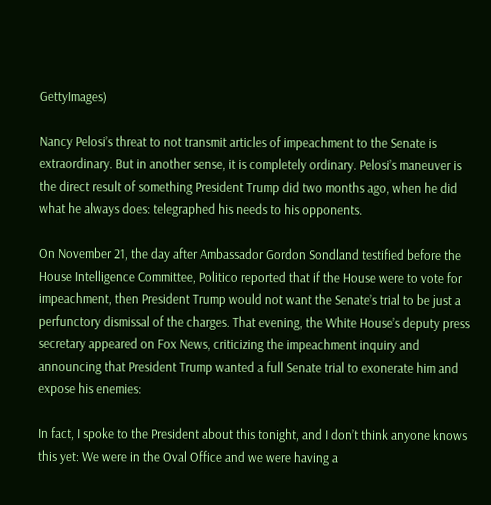GettyImages)

Nancy Pelosi’s threat to not transmit articles of impeachment to the Senate is extraordinary. But in another sense, it is completely ordinary. Pelosi’s maneuver is the direct result of something President Trump did two months ago, when he did what he always does: telegraphed his needs to his opponents.

On November 21, the day after Ambassador Gordon Sondland testified before the House Intelligence Committee, Politico reported that if the House were to vote for impeachment, then President Trump would not want the Senate’s trial to be just a perfunctory dismissal of the charges. That evening, the White House’s deputy press secretary appeared on Fox News, criticizing the impeachment inquiry and announcing that President Trump wanted a full Senate trial to exonerate him and expose his enemies:

In fact, I spoke to the President about this tonight, and I don’t think anyone knows this yet: We were in the Oval Office and we were having a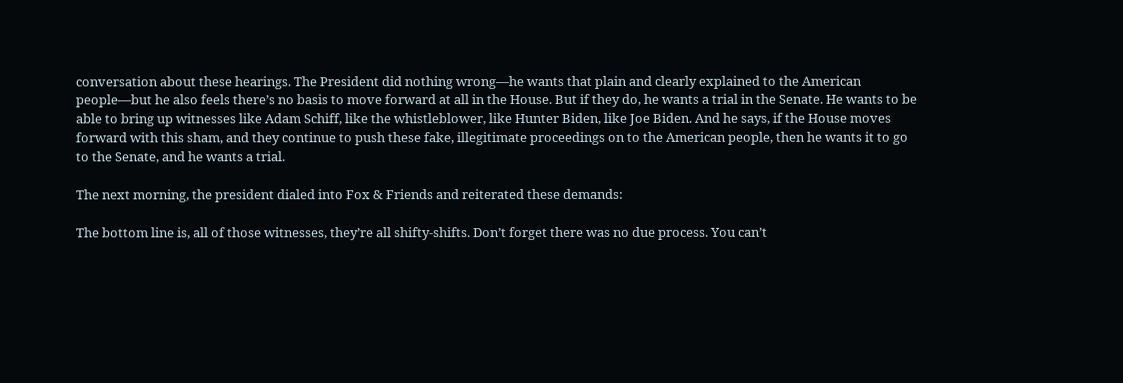conversation about these hearings. The President did nothing wrong—he wants that plain and clearly explained to the American people—but he also feels there’s no basis to move forward at all in the House. But if they do, he wants a trial in the Senate. He wants to be able to bring up witnesses like Adam Schiff, like the whistleblower, like Hunter Biden, like Joe Biden. And he says, if the House moves forward with this sham, and they continue to push these fake, illegitimate proceedings on to the American people, then he wants it to go to the Senate, and he wants a trial.

The next morning, the president dialed into Fox & Friends and reiterated these demands:

The bottom line is, all of those witnesses, they’re all shifty-shifts. Don’t forget there was no due process. You can’t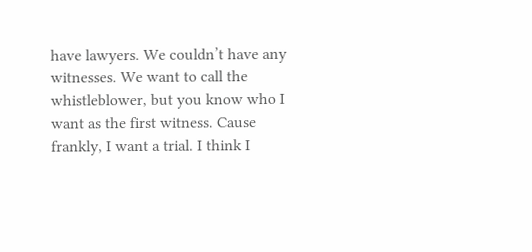have lawyers. We couldn’t have any witnesses. We want to call the whistleblower, but you know who I want as the first witness. Cause frankly, I want a trial. I think I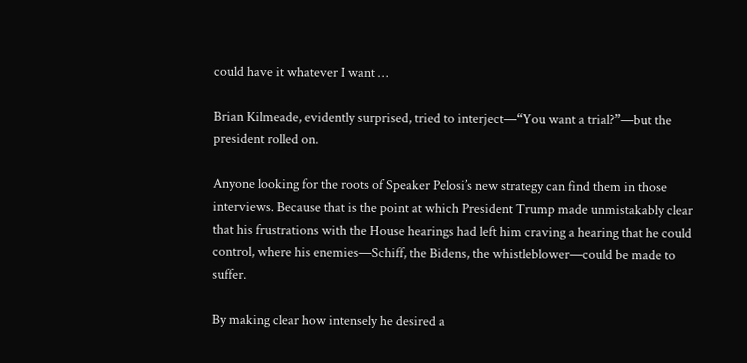could have it whatever I want …

Brian Kilmeade, evidently surprised, tried to interject—“You want a trial?”—but the president rolled on.

Anyone looking for the roots of Speaker Pelosi’s new strategy can find them in those interviews. Because that is the point at which President Trump made unmistakably clear that his frustrations with the House hearings had left him craving a hearing that he could control, where his enemies—Schiff, the Bidens, the whistleblower—could be made to suffer.

By making clear how intensely he desired a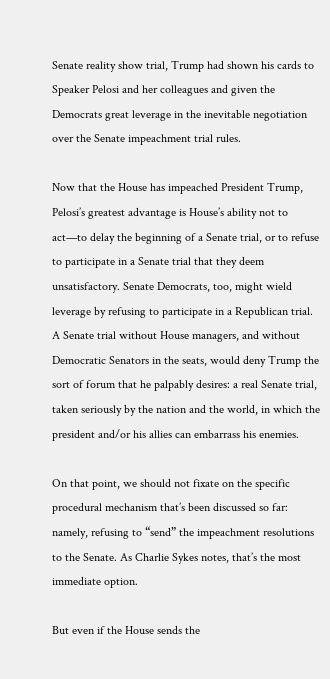Senate reality show trial, Trump had shown his cards to Speaker Pelosi and her colleagues and given the Democrats great leverage in the inevitable negotiation over the Senate impeachment trial rules.

Now that the House has impeached President Trump, Pelosi’s greatest advantage is House’s ability not to act—to delay the beginning of a Senate trial, or to refuse to participate in a Senate trial that they deem unsatisfactory. Senate Democrats, too, might wield leverage by refusing to participate in a Republican trial. A Senate trial without House managers, and without Democratic Senators in the seats, would deny Trump the sort of forum that he palpably desires: a real Senate trial, taken seriously by the nation and the world, in which the president and/or his allies can embarrass his enemies.

On that point, we should not fixate on the specific procedural mechanism that’s been discussed so far: namely, refusing to “send” the impeachment resolutions to the Senate. As Charlie Sykes notes, that’s the most immediate option.

But even if the House sends the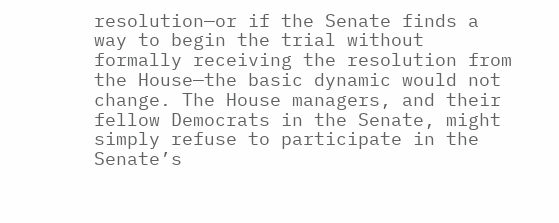resolution—or if the Senate finds a way to begin the trial without formally receiving the resolution from the House—the basic dynamic would not change. The House managers, and their fellow Democrats in the Senate, might simply refuse to participate in the Senate’s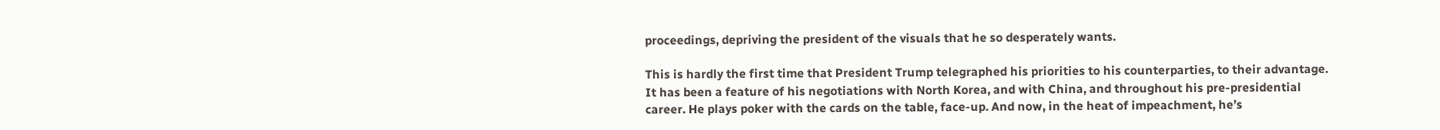proceedings, depriving the president of the visuals that he so desperately wants.

This is hardly the first time that President Trump telegraphed his priorities to his counterparties, to their advantage. It has been a feature of his negotiations with North Korea, and with China, and throughout his pre-presidential career. He plays poker with the cards on the table, face-up. And now, in the heat of impeachment, he’s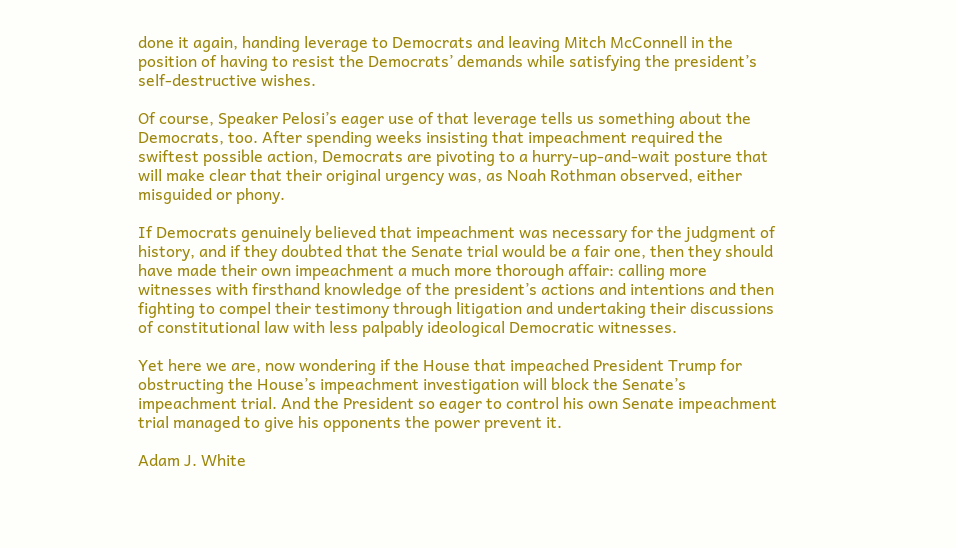done it again, handing leverage to Democrats and leaving Mitch McConnell in the position of having to resist the Democrats’ demands while satisfying the president’s self-destructive wishes.

Of course, Speaker Pelosi’s eager use of that leverage tells us something about the Democrats, too. After spending weeks insisting that impeachment required the swiftest possible action, Democrats are pivoting to a hurry-up-and-wait posture that will make clear that their original urgency was, as Noah Rothman observed, either misguided or phony.

If Democrats genuinely believed that impeachment was necessary for the judgment of history, and if they doubted that the Senate trial would be a fair one, then they should have made their own impeachment a much more thorough affair: calling more witnesses with firsthand knowledge of the president’s actions and intentions and then fighting to compel their testimony through litigation and undertaking their discussions of constitutional law with less palpably ideological Democratic witnesses.

Yet here we are, now wondering if the House that impeached President Trump for obstructing the House’s impeachment investigation will block the Senate’s impeachment trial. And the President so eager to control his own Senate impeachment trial managed to give his opponents the power prevent it.

Adam J. White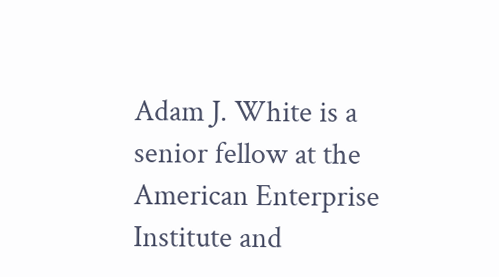Adam J. White is a senior fellow at the American Enterprise Institute and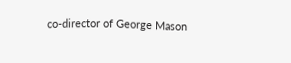co-director of George Mason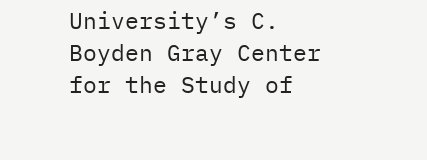University’s C. Boyden Gray Center for the Study of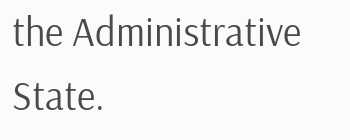the Administrative State.